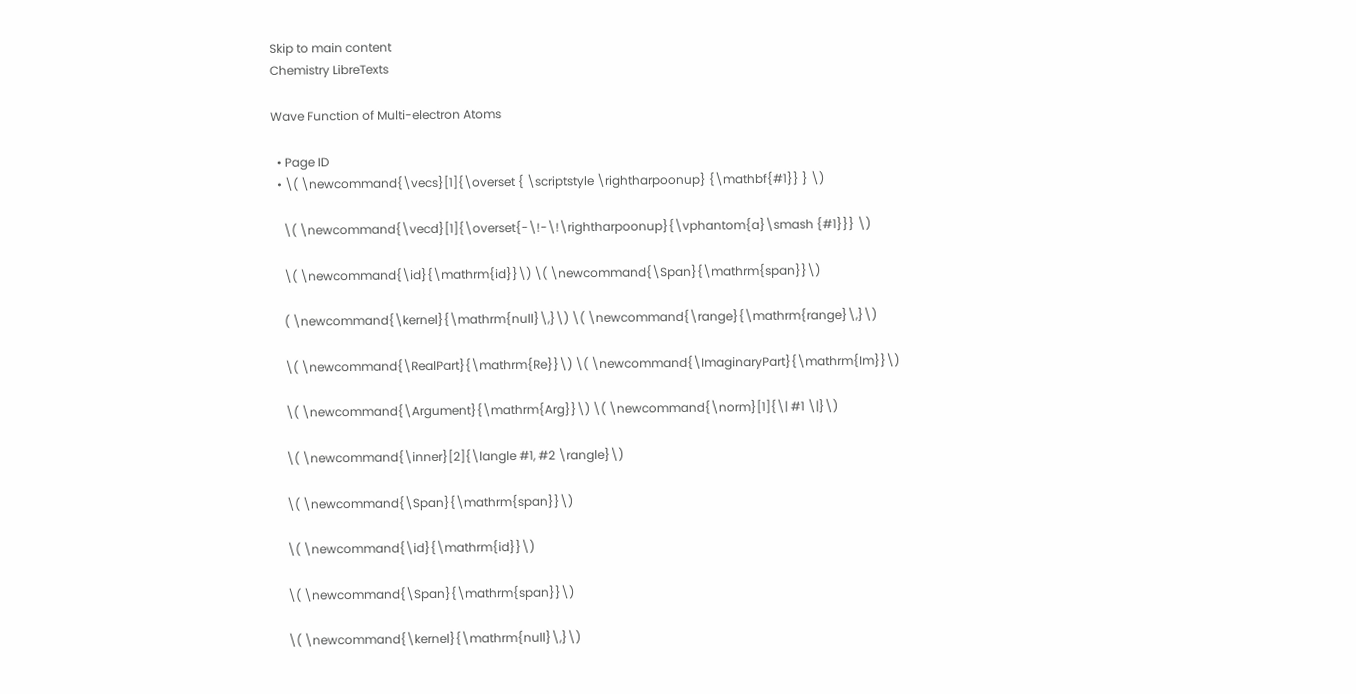Skip to main content
Chemistry LibreTexts

Wave Function of Multi-electron Atoms

  • Page ID
  • \( \newcommand{\vecs}[1]{\overset { \scriptstyle \rightharpoonup} {\mathbf{#1}} } \)

    \( \newcommand{\vecd}[1]{\overset{-\!-\!\rightharpoonup}{\vphantom{a}\smash {#1}}} \)

    \( \newcommand{\id}{\mathrm{id}}\) \( \newcommand{\Span}{\mathrm{span}}\)

    ( \newcommand{\kernel}{\mathrm{null}\,}\) \( \newcommand{\range}{\mathrm{range}\,}\)

    \( \newcommand{\RealPart}{\mathrm{Re}}\) \( \newcommand{\ImaginaryPart}{\mathrm{Im}}\)

    \( \newcommand{\Argument}{\mathrm{Arg}}\) \( \newcommand{\norm}[1]{\| #1 \|}\)

    \( \newcommand{\inner}[2]{\langle #1, #2 \rangle}\)

    \( \newcommand{\Span}{\mathrm{span}}\)

    \( \newcommand{\id}{\mathrm{id}}\)

    \( \newcommand{\Span}{\mathrm{span}}\)

    \( \newcommand{\kernel}{\mathrm{null}\,}\)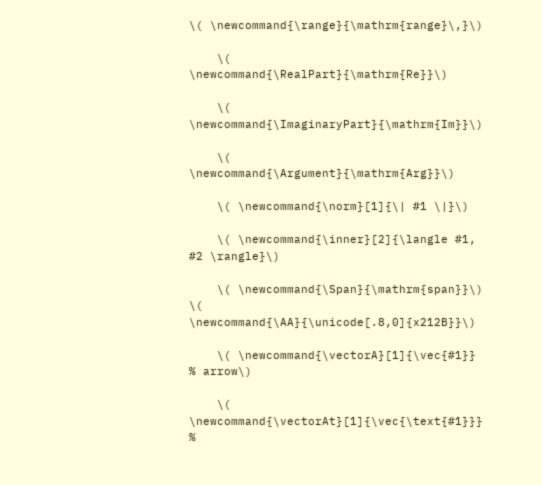\( \newcommand{\range}{\mathrm{range}\,}\)

    \( \newcommand{\RealPart}{\mathrm{Re}}\)

    \( \newcommand{\ImaginaryPart}{\mathrm{Im}}\)

    \( \newcommand{\Argument}{\mathrm{Arg}}\)

    \( \newcommand{\norm}[1]{\| #1 \|}\)

    \( \newcommand{\inner}[2]{\langle #1, #2 \rangle}\)

    \( \newcommand{\Span}{\mathrm{span}}\) \( \newcommand{\AA}{\unicode[.8,0]{x212B}}\)

    \( \newcommand{\vectorA}[1]{\vec{#1}}      % arrow\)

    \( \newcommand{\vectorAt}[1]{\vec{\text{#1}}}      %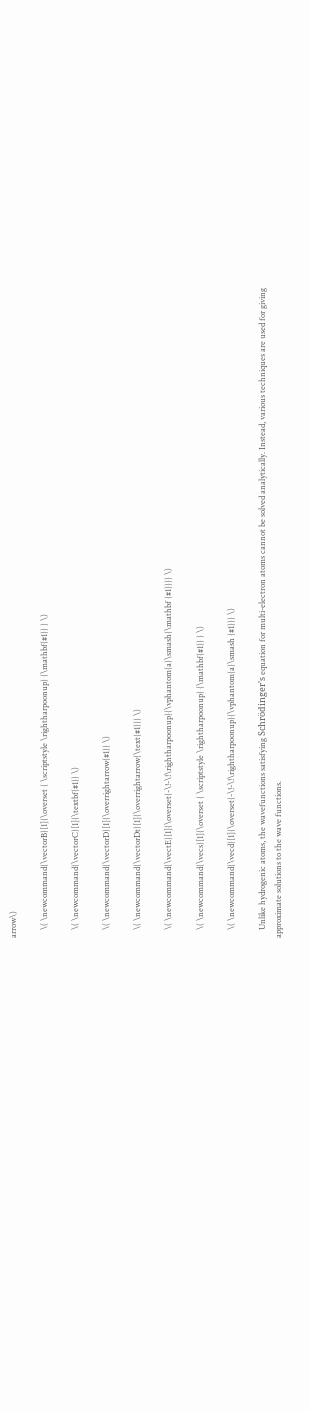arrow\)

    \( \newcommand{\vectorB}[1]{\overset { \scriptstyle \rightharpoonup} {\mathbf{#1}} } \)

    \( \newcommand{\vectorC}[1]{\textbf{#1}} \)

    \( \newcommand{\vectorD}[1]{\overrightarrow{#1}} \)

    \( \newcommand{\vectorDt}[1]{\overrightarrow{\text{#1}}} \)

    \( \newcommand{\vectE}[1]{\overset{-\!-\!\rightharpoonup}{\vphantom{a}\smash{\mathbf {#1}}}} \)

    \( \newcommand{\vecs}[1]{\overset { \scriptstyle \rightharpoonup} {\mathbf{#1}} } \)

    \( \newcommand{\vecd}[1]{\overset{-\!-\!\rightharpoonup}{\vphantom{a}\smash {#1}}} \)

    Unlike hydrogenic atoms, the wavefunctions satisfying Schrödinger's equation for multi-electron atoms cannot be solved analytically. Instead, various techniques are used for giving approximate solutions to the wave functions.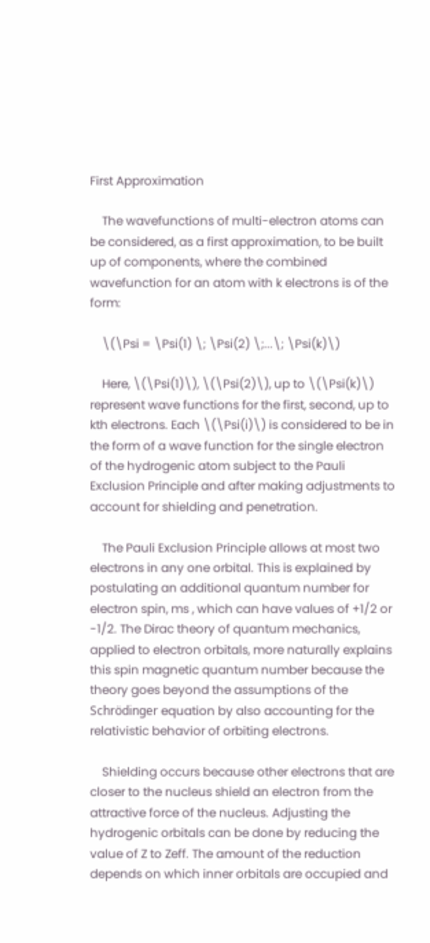First Approximation

    The wavefunctions of multi-electron atoms can be considered, as a first approximation, to be built up of components, where the combined wavefunction for an atom with k electrons is of the form:

    \(\Psi = \Psi(1) \; \Psi(2) \;...\; \Psi(k)\)

    Here, \(\Psi(1)\), \(\Psi(2)\), up to \(\Psi(k)\) represent wave functions for the first, second, up to kth electrons. Each \(\Psi(i)\) is considered to be in the form of a wave function for the single electron of the hydrogenic atom subject to the Pauli Exclusion Principle and after making adjustments to account for shielding and penetration.

    The Pauli Exclusion Principle allows at most two electrons in any one orbital. This is explained by postulating an additional quantum number for electron spin, ms , which can have values of +1/2 or -1/2. The Dirac theory of quantum mechanics, applied to electron orbitals, more naturally explains this spin magnetic quantum number because the theory goes beyond the assumptions of the Schrödinger equation by also accounting for the relativistic behavior of orbiting electrons.

    Shielding occurs because other electrons that are closer to the nucleus shield an electron from the attractive force of the nucleus. Adjusting the hydrogenic orbitals can be done by reducing the value of Z to Zeff. The amount of the reduction depends on which inner orbitals are occupied and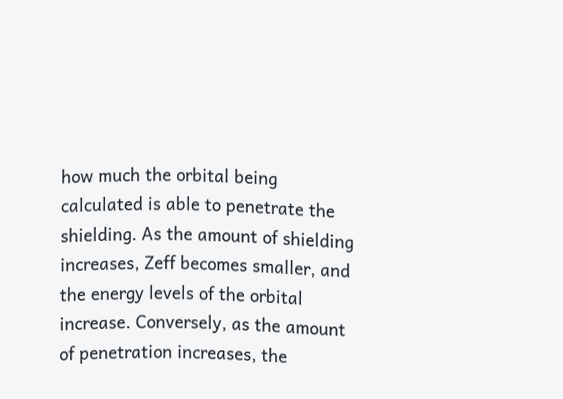how much the orbital being calculated is able to penetrate the shielding. As the amount of shielding increases, Zeff becomes smaller, and the energy levels of the orbital increase. Conversely, as the amount of penetration increases, the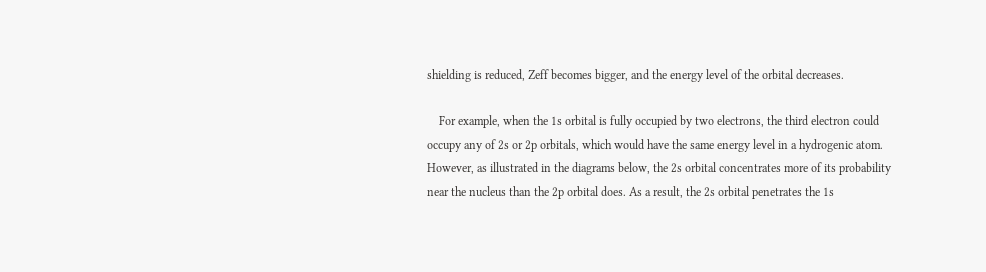shielding is reduced, Zeff becomes bigger, and the energy level of the orbital decreases.

    For example, when the 1s orbital is fully occupied by two electrons, the third electron could occupy any of 2s or 2p orbitals, which would have the same energy level in a hydrogenic atom. However, as illustrated in the diagrams below, the 2s orbital concentrates more of its probability near the nucleus than the 2p orbital does. As a result, the 2s orbital penetrates the 1s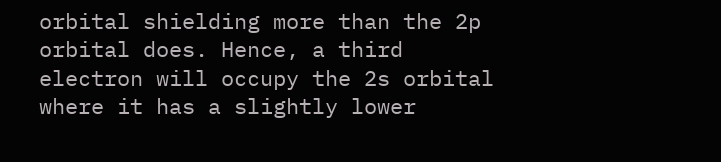orbital shielding more than the 2p orbital does. Hence, a third electron will occupy the 2s orbital where it has a slightly lower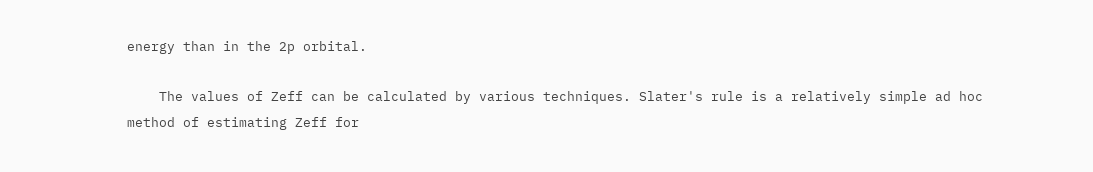energy than in the 2p orbital.

    The values of Zeff can be calculated by various techniques. Slater's rule is a relatively simple ad hoc method of estimating Zeff for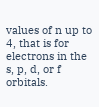values of n up to 4, that is for electrons in the s, p, d, or f orbitals.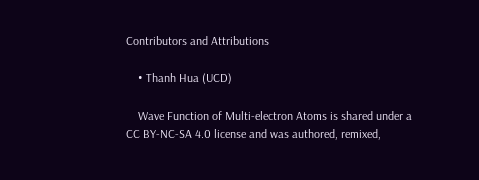Contributors and Attributions

    • Thanh Hua (UCD)

    Wave Function of Multi-electron Atoms is shared under a CC BY-NC-SA 4.0 license and was authored, remixed,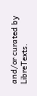and/or curated by LibreTexts.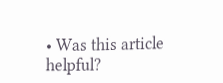• Was this article helpful?